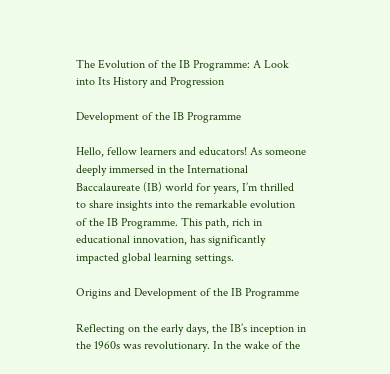The Evolution of the IB Programme: A Look into Its History and Progression

Development of the IB Programme

Hello, fellow learners and educators! As someone deeply immersed in the International Baccalaureate (IB) world for years, I’m thrilled to share insights into the remarkable evolution of the IB Programme. This path, rich in educational innovation, has significantly impacted global learning settings.

Origins and Development of the IB Programme

Reflecting on the early days, the IB’s inception in the 1960s was revolutionary. In the wake of the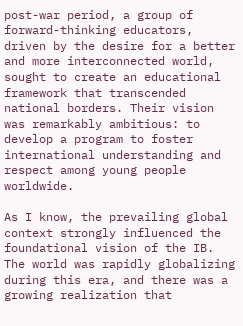post-war period, a group of forward-thinking educators, driven by the desire for a better and more interconnected world, sought to create an educational framework that transcended national borders. Their vision was remarkably ambitious: to develop a program to foster international understanding and respect among young people worldwide.

As I know, the prevailing global context strongly influenced the foundational vision of the IB. The world was rapidly globalizing during this era, and there was a growing realization that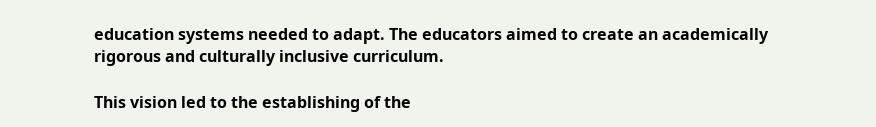education systems needed to adapt. The educators aimed to create an academically rigorous and culturally inclusive curriculum.

This vision led to the establishing of the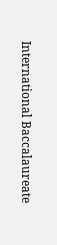International Baccalaureate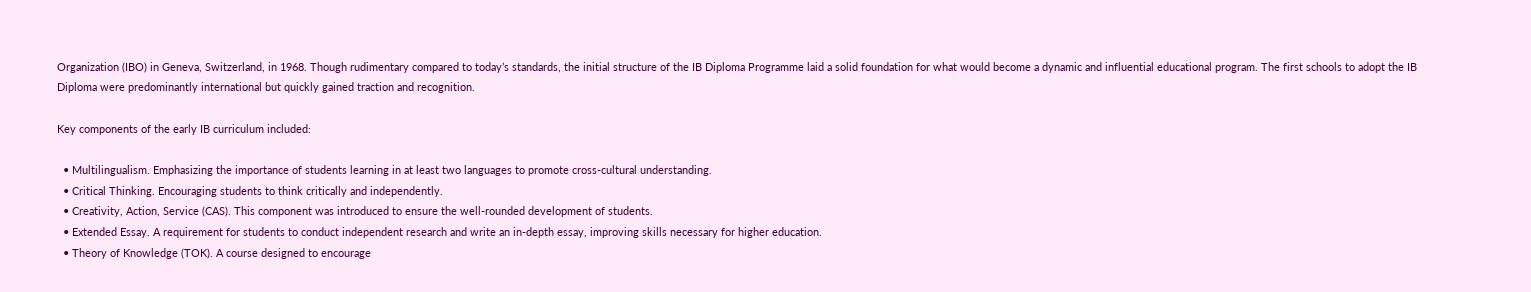Organization (IBO) in Geneva, Switzerland, in 1968. Though rudimentary compared to today’s standards, the initial structure of the IB Diploma Programme laid a solid foundation for what would become a dynamic and influential educational program. The first schools to adopt the IB Diploma were predominantly international but quickly gained traction and recognition.

Key components of the early IB curriculum included:

  • Multilingualism. Emphasizing the importance of students learning in at least two languages to promote cross-cultural understanding.
  • Critical Thinking. Encouraging students to think critically and independently.
  • Creativity, Action, Service (CAS). This component was introduced to ensure the well-rounded development of students.
  • Extended Essay. A requirement for students to conduct independent research and write an in-depth essay, improving skills necessary for higher education.
  • Theory of Knowledge (TOK). A course designed to encourage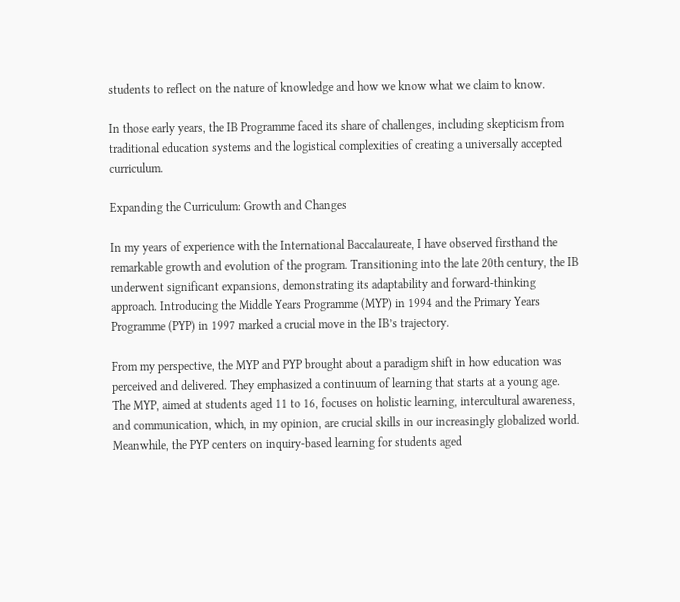students to reflect on the nature of knowledge and how we know what we claim to know.

In those early years, the IB Programme faced its share of challenges, including skepticism from traditional education systems and the logistical complexities of creating a universally accepted curriculum.

Expanding the Curriculum: Growth and Changes

In my years of experience with the International Baccalaureate, I have observed firsthand the remarkable growth and evolution of the program. Transitioning into the late 20th century, the IB underwent significant expansions, demonstrating its adaptability and forward-thinking approach. Introducing the Middle Years Programme (MYP) in 1994 and the Primary Years Programme (PYP) in 1997 marked a crucial move in the IB’s trajectory.

From my perspective, the MYP and PYP brought about a paradigm shift in how education was perceived and delivered. They emphasized a continuum of learning that starts at a young age. The MYP, aimed at students aged 11 to 16, focuses on holistic learning, intercultural awareness, and communication, which, in my opinion, are crucial skills in our increasingly globalized world. Meanwhile, the PYP centers on inquiry-based learning for students aged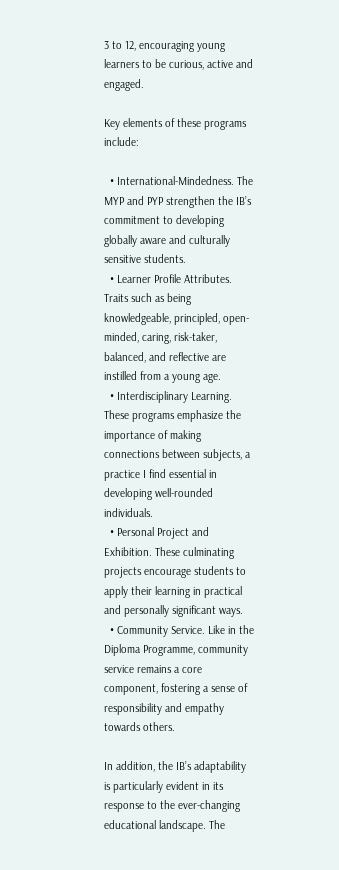3 to 12, encouraging young learners to be curious, active and engaged.

Key elements of these programs include:

  • International-Mindedness. The MYP and PYP strengthen the IB’s commitment to developing globally aware and culturally sensitive students.
  • Learner Profile Attributes. Traits such as being knowledgeable, principled, open-minded, caring, risk-taker, balanced, and reflective are instilled from a young age.
  • Interdisciplinary Learning. These programs emphasize the importance of making connections between subjects, a practice I find essential in developing well-rounded individuals.
  • Personal Project and Exhibition. These culminating projects encourage students to apply their learning in practical and personally significant ways.
  • Community Service. Like in the Diploma Programme, community service remains a core component, fostering a sense of responsibility and empathy towards others.

In addition, the IB’s adaptability is particularly evident in its response to the ever-changing educational landscape. The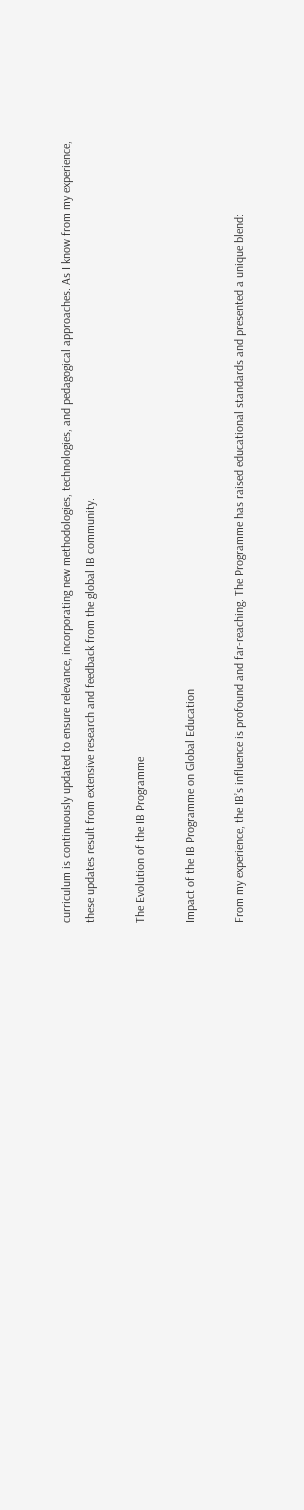curriculum is continuously updated to ensure relevance, incorporating new methodologies, technologies, and pedagogical approaches. As I know from my experience, these updates result from extensive research and feedback from the global IB community.

The Evolution of the IB Programme

Impact of the IB Programme on Global Education

From my experience, the IB’s influence is profound and far-reaching. The Programme has raised educational standards and presented a unique blend: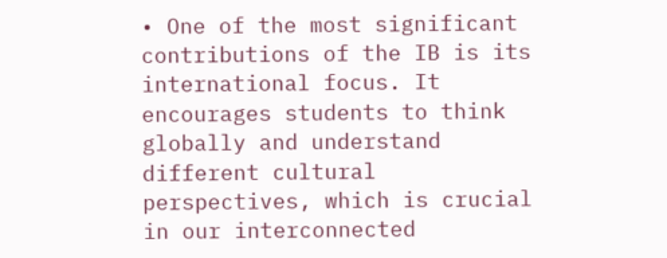• One of the most significant contributions of the IB is its international focus. It encourages students to think globally and understand different cultural perspectives, which is crucial in our interconnected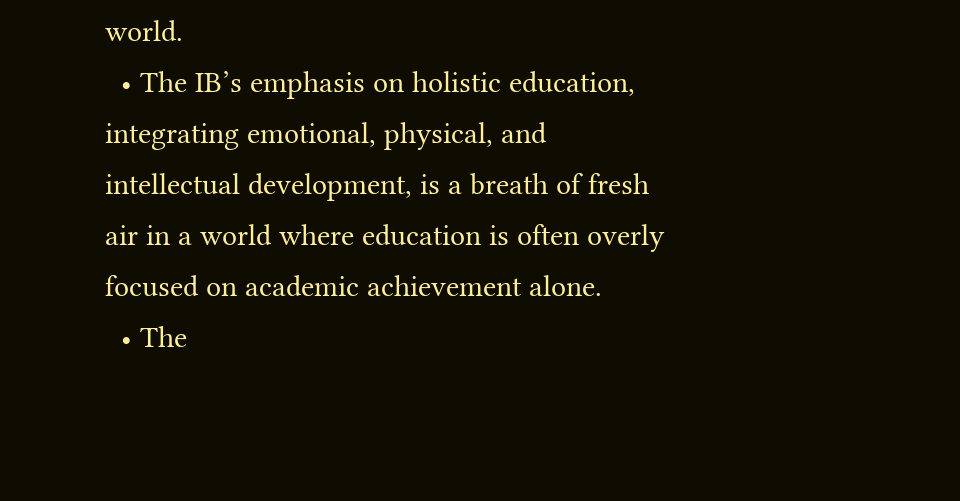world.
  • The IB’s emphasis on holistic education, integrating emotional, physical, and intellectual development, is a breath of fresh air in a world where education is often overly focused on academic achievement alone.
  • The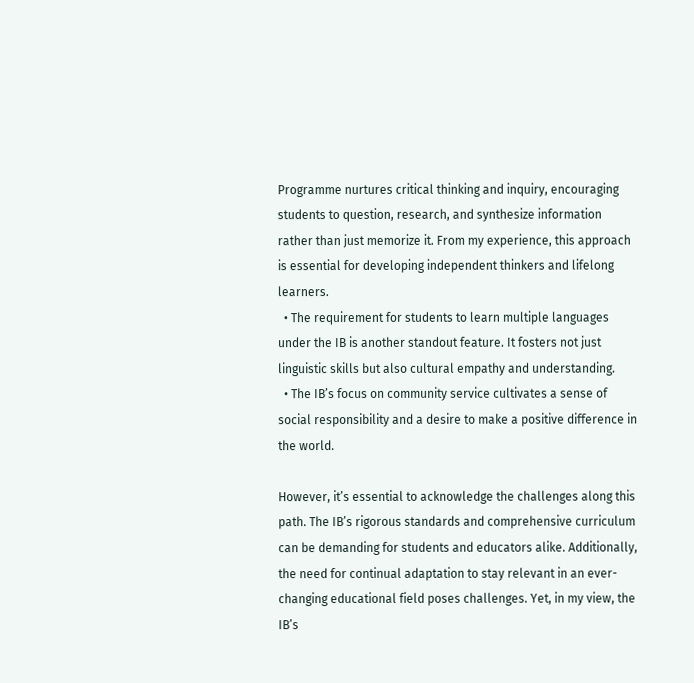Programme nurtures critical thinking and inquiry, encouraging students to question, research, and synthesize information rather than just memorize it. From my experience, this approach is essential for developing independent thinkers and lifelong learners.
  • The requirement for students to learn multiple languages under the IB is another standout feature. It fosters not just linguistic skills but also cultural empathy and understanding.
  • The IB’s focus on community service cultivates a sense of social responsibility and a desire to make a positive difference in the world.

However, it’s essential to acknowledge the challenges along this path. The IB’s rigorous standards and comprehensive curriculum can be demanding for students and educators alike. Additionally, the need for continual adaptation to stay relevant in an ever-changing educational field poses challenges. Yet, in my view, the IB’s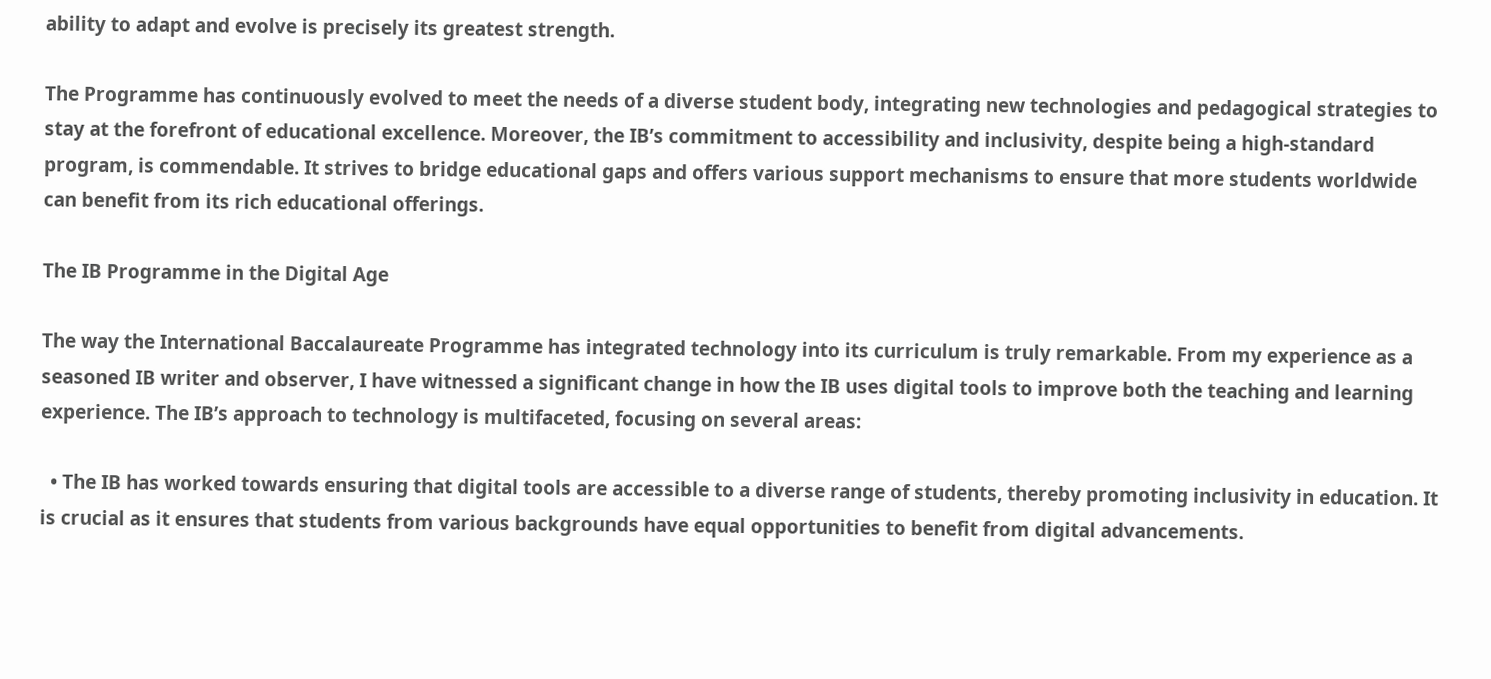ability to adapt and evolve is precisely its greatest strength.

The Programme has continuously evolved to meet the needs of a diverse student body, integrating new technologies and pedagogical strategies to stay at the forefront of educational excellence. Moreover, the IB’s commitment to accessibility and inclusivity, despite being a high-standard program, is commendable. It strives to bridge educational gaps and offers various support mechanisms to ensure that more students worldwide can benefit from its rich educational offerings.

The IB Programme in the Digital Age

The way the International Baccalaureate Programme has integrated technology into its curriculum is truly remarkable. From my experience as a seasoned IB writer and observer, I have witnessed a significant change in how the IB uses digital tools to improve both the teaching and learning experience. The IB’s approach to technology is multifaceted, focusing on several areas:

  • The IB has worked towards ensuring that digital tools are accessible to a diverse range of students, thereby promoting inclusivity in education. It is crucial as it ensures that students from various backgrounds have equal opportunities to benefit from digital advancements.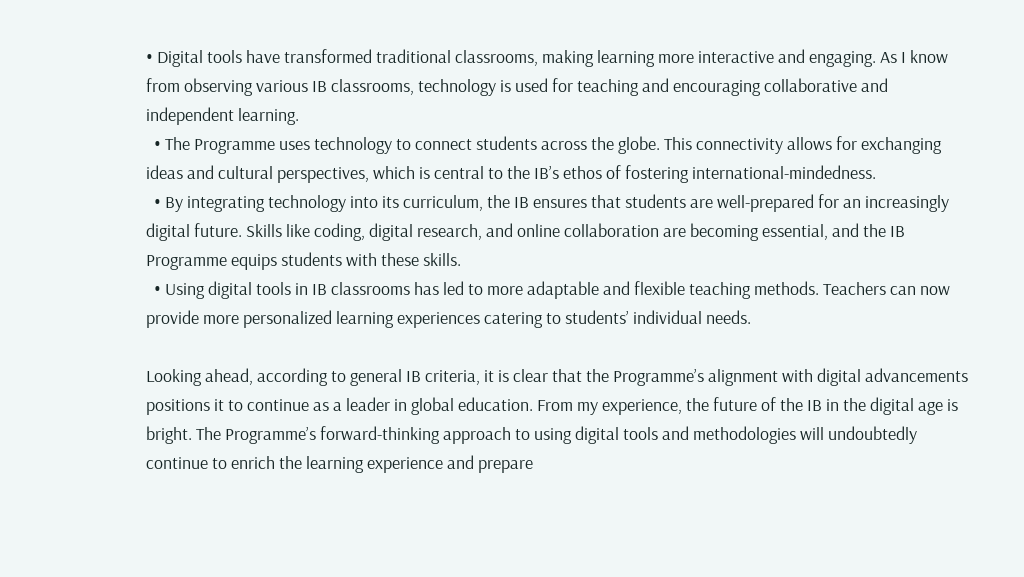• Digital tools have transformed traditional classrooms, making learning more interactive and engaging. As I know from observing various IB classrooms, technology is used for teaching and encouraging collaborative and independent learning.
  • The Programme uses technology to connect students across the globe. This connectivity allows for exchanging ideas and cultural perspectives, which is central to the IB’s ethos of fostering international-mindedness.
  • By integrating technology into its curriculum, the IB ensures that students are well-prepared for an increasingly digital future. Skills like coding, digital research, and online collaboration are becoming essential, and the IB Programme equips students with these skills.
  • Using digital tools in IB classrooms has led to more adaptable and flexible teaching methods. Teachers can now provide more personalized learning experiences catering to students’ individual needs.

Looking ahead, according to general IB criteria, it is clear that the Programme’s alignment with digital advancements positions it to continue as a leader in global education. From my experience, the future of the IB in the digital age is bright. The Programme’s forward-thinking approach to using digital tools and methodologies will undoubtedly continue to enrich the learning experience and prepare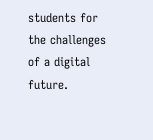students for the challenges of a digital future.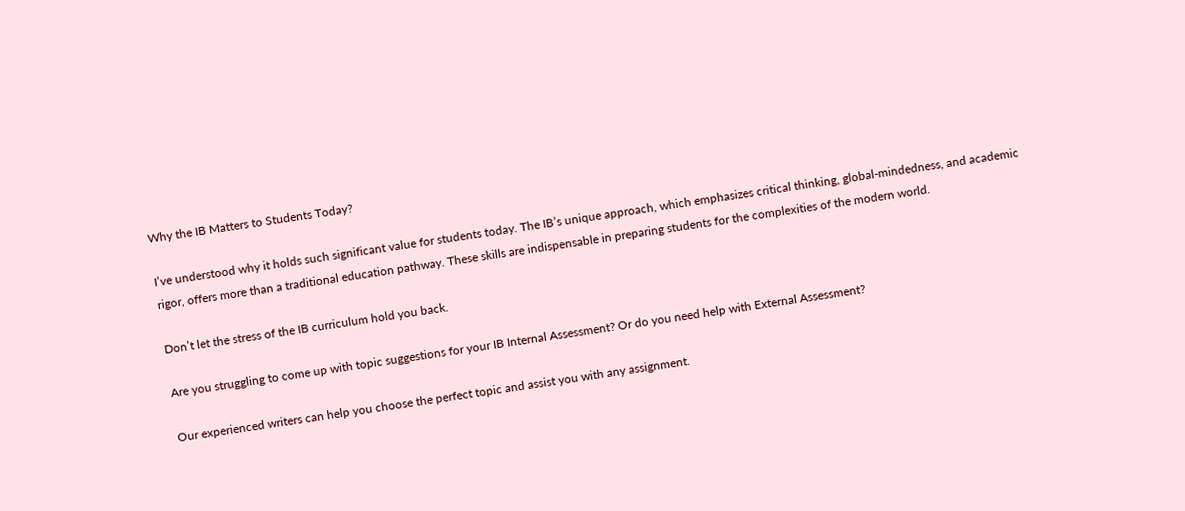Why the IB Matters to Students Today?

I’ve understood why it holds such significant value for students today. The IB’s unique approach, which emphasizes critical thinking, global-mindedness, and academic rigor, offers more than a traditional education pathway. These skills are indispensable in preparing students for the complexities of the modern world.

Don’t let the stress of the IB curriculum hold you back.

Are you struggling to come up with topic suggestions for your IB Internal Assessment? Or do you need help with External Assessment?

Our experienced writers can help you choose the perfect topic and assist you with any assignment.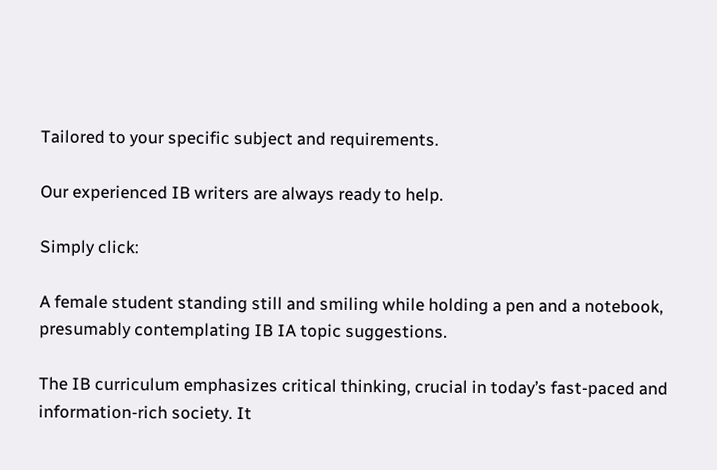Tailored to your specific subject and requirements.

Our experienced IB writers are always ready to help.

Simply click:

A female student standing still and smiling while holding a pen and a notebook, presumably contemplating IB IA topic suggestions.

The IB curriculum emphasizes critical thinking, crucial in today’s fast-paced and information-rich society. It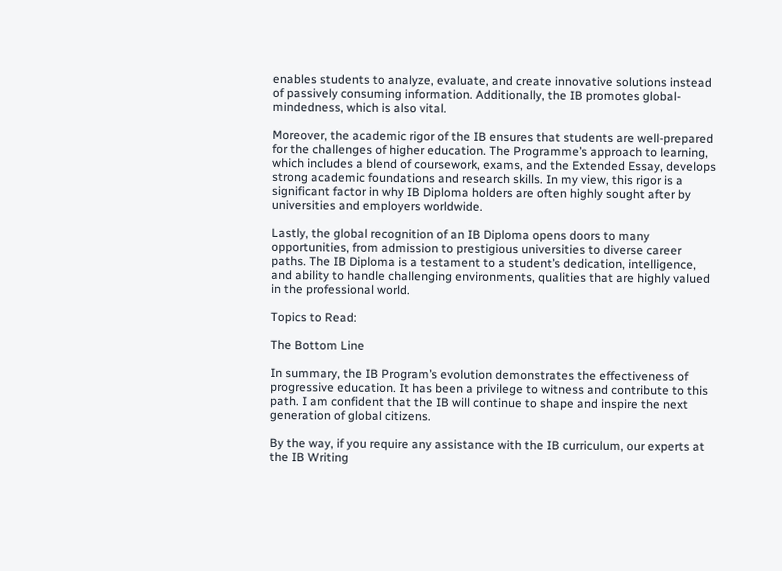enables students to analyze, evaluate, and create innovative solutions instead of passively consuming information. Additionally, the IB promotes global-mindedness, which is also vital.

Moreover, the academic rigor of the IB ensures that students are well-prepared for the challenges of higher education. The Programme’s approach to learning, which includes a blend of coursework, exams, and the Extended Essay, develops strong academic foundations and research skills. In my view, this rigor is a significant factor in why IB Diploma holders are often highly sought after by universities and employers worldwide.

Lastly, the global recognition of an IB Diploma opens doors to many opportunities, from admission to prestigious universities to diverse career paths. The IB Diploma is a testament to a student’s dedication, intelligence, and ability to handle challenging environments, qualities that are highly valued in the professional world.

Topics to Read:

The Bottom Line

In summary, the IB Program’s evolution demonstrates the effectiveness of progressive education. It has been a privilege to witness and contribute to this path. I am confident that the IB will continue to shape and inspire the next generation of global citizens.

By the way, if you require any assistance with the IB curriculum, our experts at the IB Writing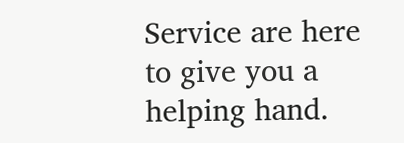Service are here to give you a helping hand.